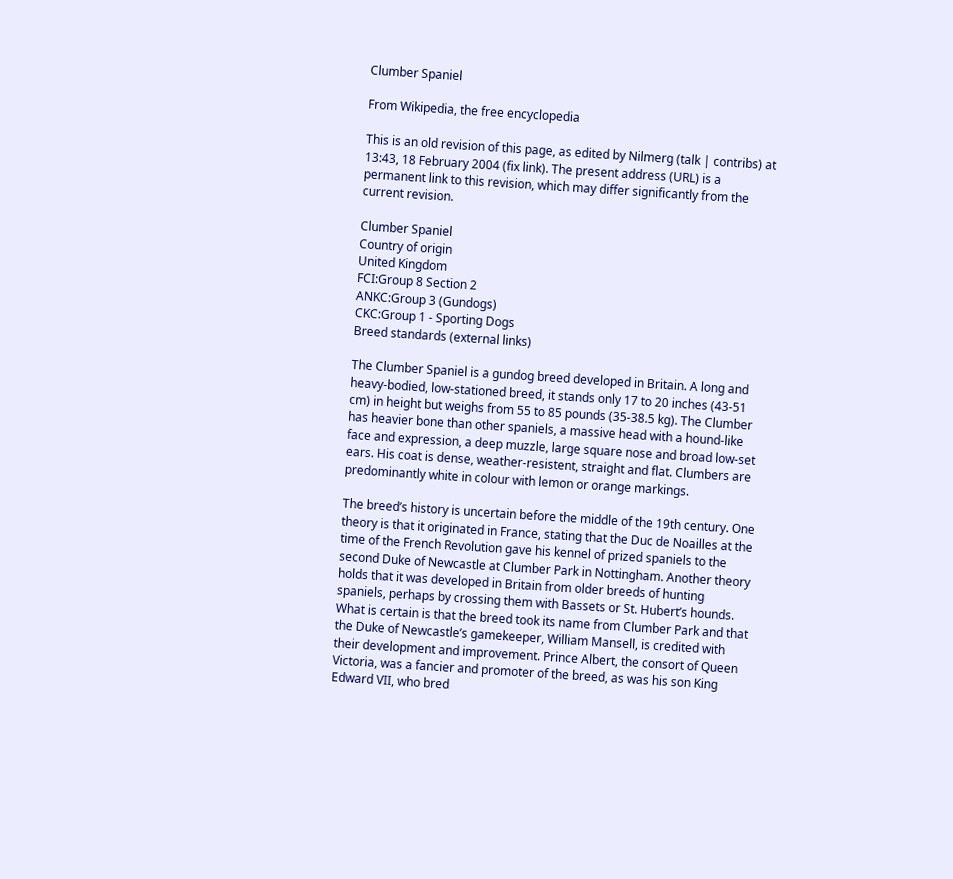Clumber Spaniel

From Wikipedia, the free encyclopedia

This is an old revision of this page, as edited by Nilmerg (talk | contribs) at 13:43, 18 February 2004 (fix link). The present address (URL) is a permanent link to this revision, which may differ significantly from the current revision.

Clumber Spaniel
Country of origin
United Kingdom
FCI:Group 8 Section 2
ANKC:Group 3 (Gundogs)
CKC:Group 1 - Sporting Dogs
Breed standards (external links)

The Clumber Spaniel is a gundog breed developed in Britain. A long and heavy-bodied, low-stationed breed, it stands only 17 to 20 inches (43-51 cm) in height but weighs from 55 to 85 pounds (35-38.5 kg). The Clumber has heavier bone than other spaniels, a massive head with a hound-like face and expression, a deep muzzle, large square nose and broad low-set ears. His coat is dense, weather-resistent, straight and flat. Clumbers are predominantly white in colour with lemon or orange markings.

The breed’s history is uncertain before the middle of the 19th century. One theory is that it originated in France, stating that the Duc de Noailles at the time of the French Revolution gave his kennel of prized spaniels to the second Duke of Newcastle at Clumber Park in Nottingham. Another theory holds that it was developed in Britain from older breeds of hunting spaniels, perhaps by crossing them with Bassets or St. Hubert’s hounds. What is certain is that the breed took its name from Clumber Park and that the Duke of Newcastle’s gamekeeper, William Mansell, is credited with their development and improvement. Prince Albert, the consort of Queen Victoria, was a fancier and promoter of the breed, as was his son King Edward VII, who bred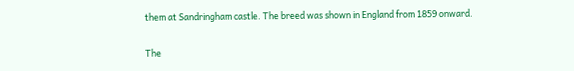them at Sandringham castle. The breed was shown in England from 1859 onward.

The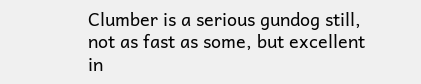Clumber is a serious gundog still, not as fast as some, but excellent in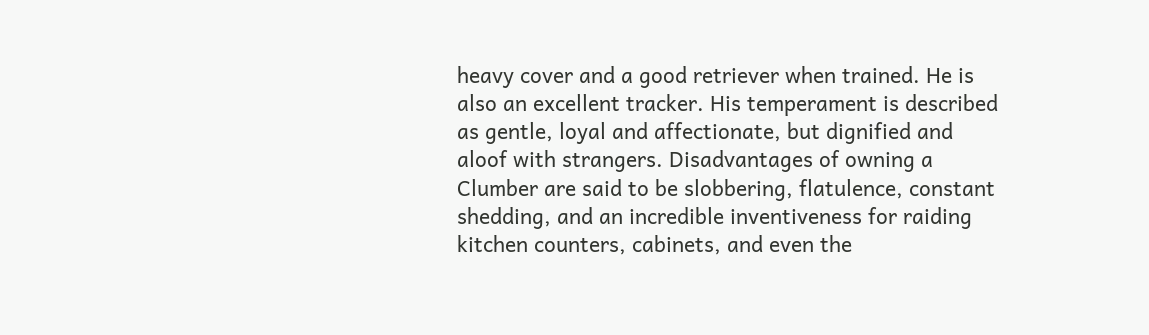heavy cover and a good retriever when trained. He is also an excellent tracker. His temperament is described as gentle, loyal and affectionate, but dignified and aloof with strangers. Disadvantages of owning a Clumber are said to be slobbering, flatulence, constant shedding, and an incredible inventiveness for raiding kitchen counters, cabinets, and even the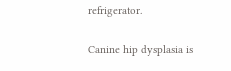refrigerator.

Canine hip dysplasia is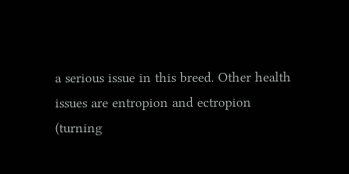a serious issue in this breed. Other health issues are entropion and ectropion (turning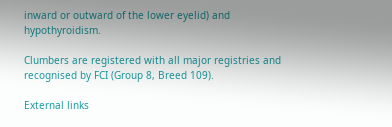inward or outward of the lower eyelid) and hypothyroidism.

Clumbers are registered with all major registries and recognised by FCI (Group 8, Breed 109).

External links